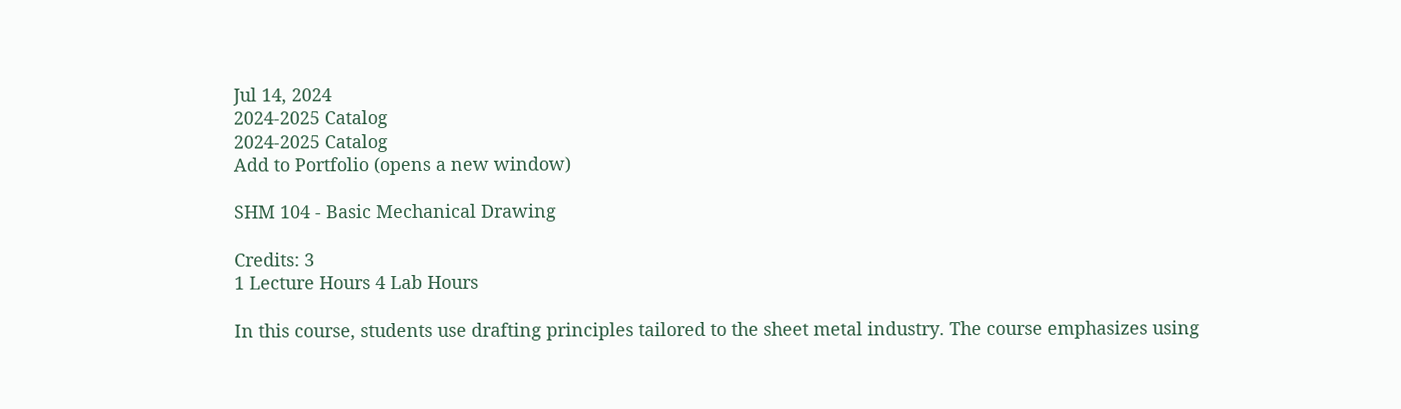Jul 14, 2024
2024-2025 Catalog
2024-2025 Catalog
Add to Portfolio (opens a new window)

SHM 104 - Basic Mechanical Drawing

Credits: 3
1 Lecture Hours 4 Lab Hours

In this course, students use drafting principles tailored to the sheet metal industry. The course emphasizes using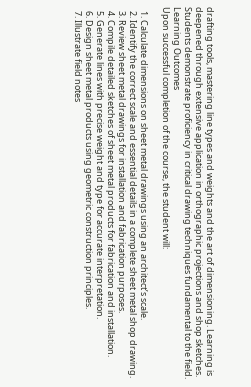drafting tools, mastering line types and weights and the art of dimensioning. Learning is deepened through extensive application in orthographic projections and shop sketches. Students demonstrate proficiency in critical drawing techniques fundamental to the field.
Learning Outcomes
Upon successful completion of the course, the student will:

  1. Calculate dimensions on sheet metal drawings using an architect’s scale.
  2. Identify the correct scale and essential details in a complete sheet metal shop drawing.
  3. Review sheet metal drawings for installation and fabrication purposes.
  4. Compile detailed sketches of sheet metal products for fabrication and installation.
  5. Generate lines with precise weight and type for accurate interpretation.
  6. Design sheet metal products using geometric construction principles.
  7. Illustrate field notes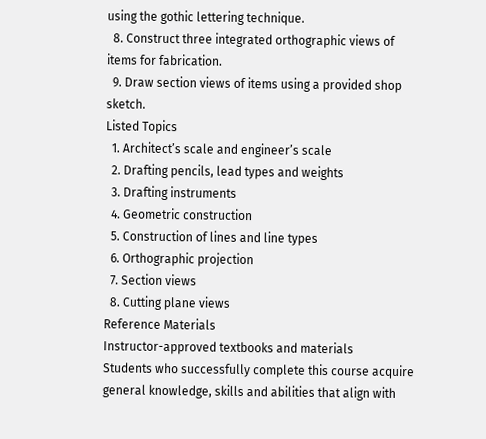using the gothic lettering technique.
  8. Construct three integrated orthographic views of items for fabrication.
  9. Draw section views of items using a provided shop sketch.
Listed Topics
  1. Architect’s scale and engineer’s scale
  2. Drafting pencils, lead types and weights
  3. Drafting instruments
  4. Geometric construction
  5. Construction of lines and line types
  6. Orthographic projection
  7. Section views
  8. Cutting plane views
Reference Materials
Instructor-approved textbooks and materials
Students who successfully complete this course acquire general knowledge, skills and abilities that align with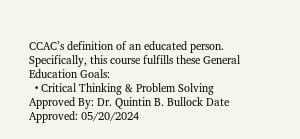CCAC’s definition of an educated person. Specifically, this course fulfills these General Education Goals:
  • Critical Thinking & Problem Solving
Approved By: Dr. Quintin B. Bullock Date Approved: 05/20/2024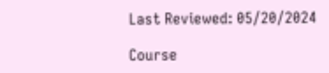Last Reviewed: 05/20/2024

Course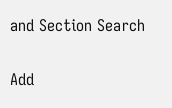and Section Search

Add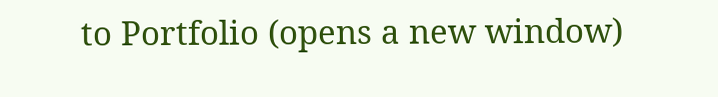to Portfolio (opens a new window)